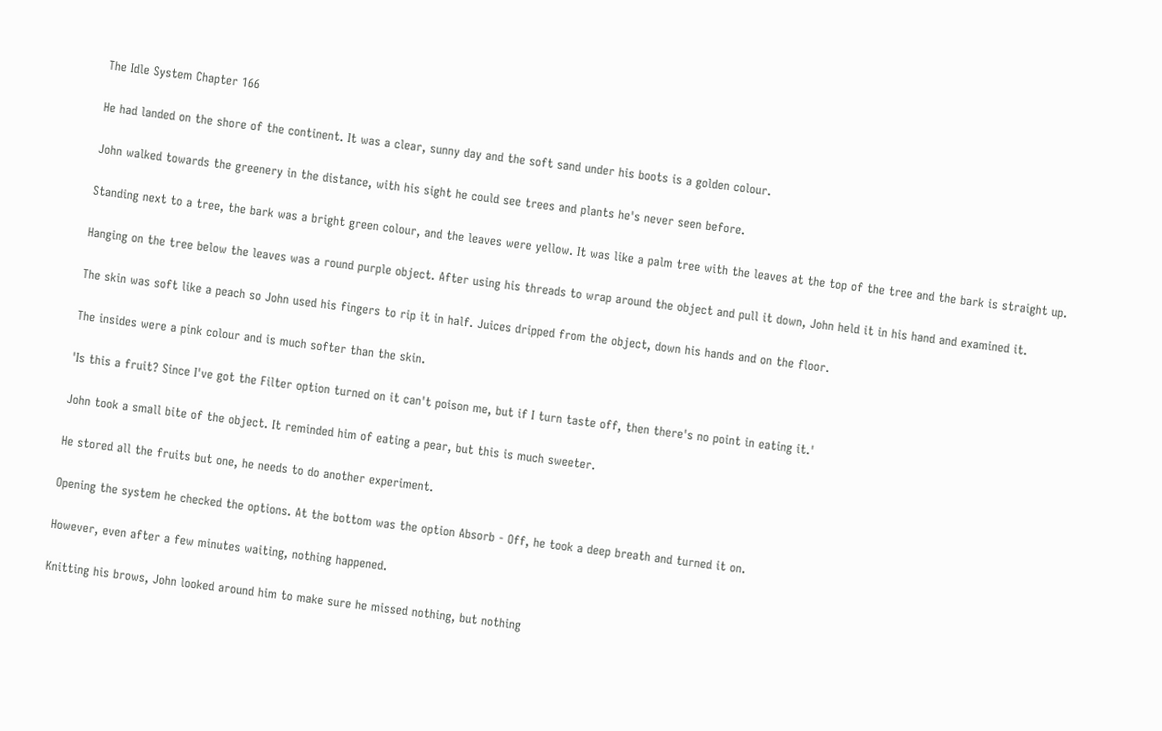The Idle System Chapter 166

He had landed on the shore of the continent. It was a clear, sunny day and the soft sand under his boots is a golden colour.

John walked towards the greenery in the distance, with his sight he could see trees and plants he's never seen before.

Standing next to a tree, the bark was a bright green colour, and the leaves were yellow. It was like a palm tree with the leaves at the top of the tree and the bark is straight up.

Hanging on the tree below the leaves was a round purple object. After using his threads to wrap around the object and pull it down, John held it in his hand and examined it.

The skin was soft like a peach so John used his fingers to rip it in half. Juices dripped from the object, down his hands and on the floor.

The insides were a pink colour and is much softer than the skin.

'Is this a fruit? Since I've got the Filter option turned on it can't poison me, but if I turn taste off, then there's no point in eating it.'

John took a small bite of the object. It reminded him of eating a pear, but this is much sweeter.

He stored all the fruits but one, he needs to do another experiment.

Opening the system he checked the options. At the bottom was the option Absorb - Off, he took a deep breath and turned it on.

However, even after a few minutes waiting, nothing happened.

Knitting his brows, John looked around him to make sure he missed nothing, but nothing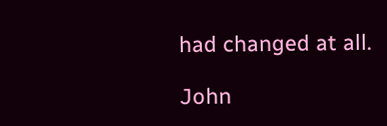had changed at all.

John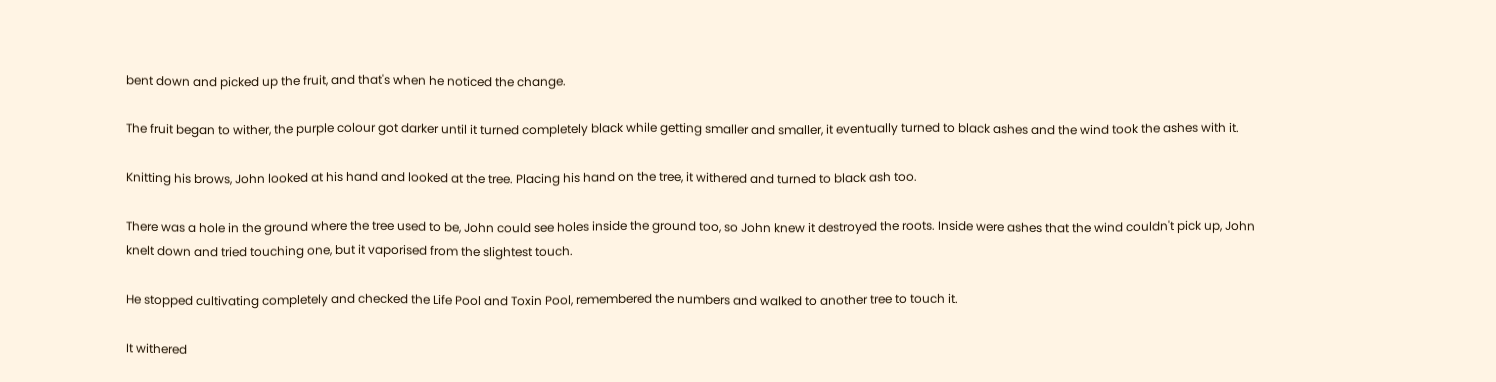bent down and picked up the fruit, and that's when he noticed the change.

The fruit began to wither, the purple colour got darker until it turned completely black while getting smaller and smaller, it eventually turned to black ashes and the wind took the ashes with it.

Knitting his brows, John looked at his hand and looked at the tree. Placing his hand on the tree, it withered and turned to black ash too.

There was a hole in the ground where the tree used to be, John could see holes inside the ground too, so John knew it destroyed the roots. Inside were ashes that the wind couldn't pick up, John knelt down and tried touching one, but it vaporised from the slightest touch.

He stopped cultivating completely and checked the Life Pool and Toxin Pool, remembered the numbers and walked to another tree to touch it.

It withered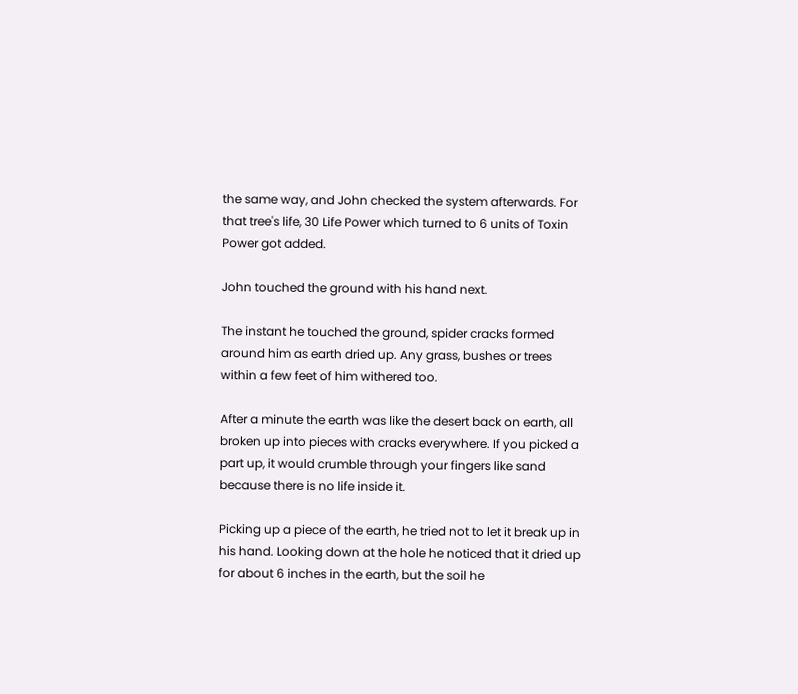the same way, and John checked the system afterwards. For that tree's life, 30 Life Power which turned to 6 units of Toxin Power got added.

John touched the ground with his hand next.

The instant he touched the ground, spider cracks formed around him as earth dried up. Any grass, bushes or trees within a few feet of him withered too.

After a minute the earth was like the desert back on earth, all broken up into pieces with cracks everywhere. If you picked a part up, it would crumble through your fingers like sand because there is no life inside it.

Picking up a piece of the earth, he tried not to let it break up in his hand. Looking down at the hole he noticed that it dried up for about 6 inches in the earth, but the soil he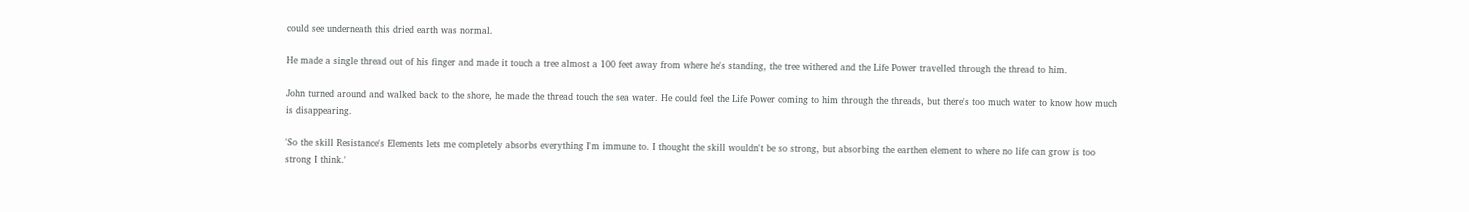could see underneath this dried earth was normal.

He made a single thread out of his finger and made it touch a tree almost a 100 feet away from where he's standing, the tree withered and the Life Power travelled through the thread to him.

John turned around and walked back to the shore, he made the thread touch the sea water. He could feel the Life Power coming to him through the threads, but there's too much water to know how much is disappearing.

'So the skill Resistance's Elements lets me completely absorbs everything I'm immune to. I thought the skill wouldn't be so strong, but absorbing the earthen element to where no life can grow is too strong I think.'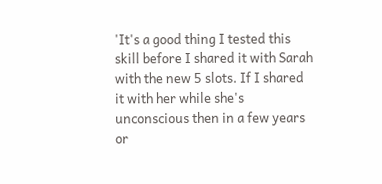'It's a good thing I tested this skill before I shared it with Sarah with the new 5 slots. If I shared it with her while she's unconscious then in a few years or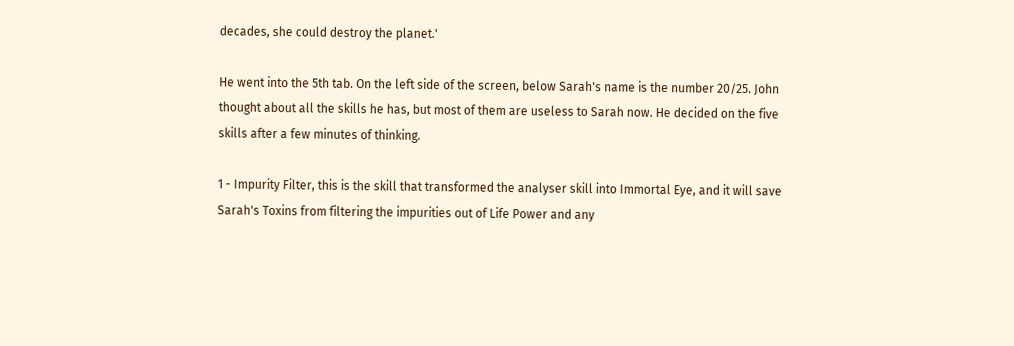decades, she could destroy the planet.'

He went into the 5th tab. On the left side of the screen, below Sarah's name is the number 20/25. John thought about all the skills he has, but most of them are useless to Sarah now. He decided on the five skills after a few minutes of thinking.

1 - Impurity Filter, this is the skill that transformed the analyser skill into Immortal Eye, and it will save Sarah's Toxins from filtering the impurities out of Life Power and any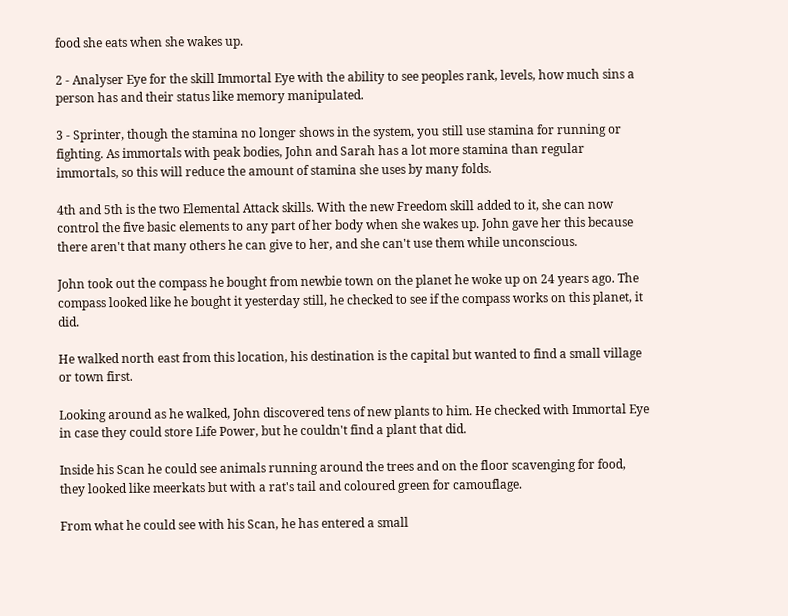food she eats when she wakes up.

2 - Analyser Eye for the skill Immortal Eye with the ability to see peoples rank, levels, how much sins a person has and their status like memory manipulated.

3 - Sprinter, though the stamina no longer shows in the system, you still use stamina for running or fighting. As immortals with peak bodies, John and Sarah has a lot more stamina than regular immortals, so this will reduce the amount of stamina she uses by many folds.

4th and 5th is the two Elemental Attack skills. With the new Freedom skill added to it, she can now control the five basic elements to any part of her body when she wakes up. John gave her this because there aren't that many others he can give to her, and she can't use them while unconscious.

John took out the compass he bought from newbie town on the planet he woke up on 24 years ago. The compass looked like he bought it yesterday still, he checked to see if the compass works on this planet, it did.

He walked north east from this location, his destination is the capital but wanted to find a small village or town first.

Looking around as he walked, John discovered tens of new plants to him. He checked with Immortal Eye in case they could store Life Power, but he couldn't find a plant that did.

Inside his Scan he could see animals running around the trees and on the floor scavenging for food, they looked like meerkats but with a rat's tail and coloured green for camouflage.

From what he could see with his Scan, he has entered a small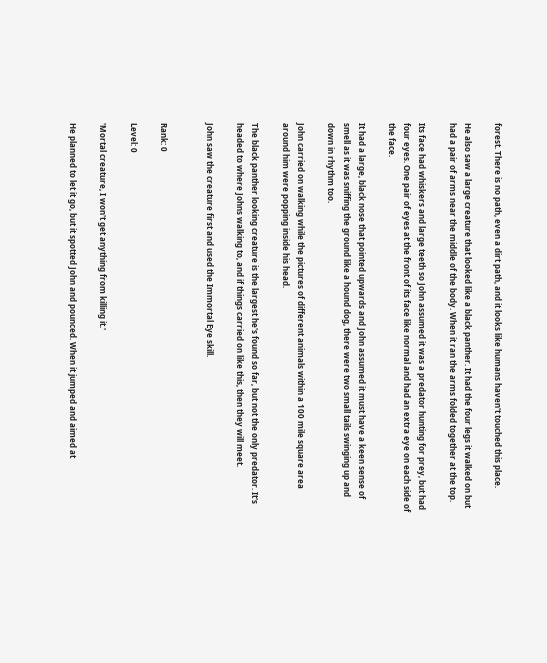forest. There is no path, even a dirt path, and it looks like humans haven't touched this place.

He also saw a large creature that looked like a black panther. It had the four legs it walked on but had a pair of arms near the middle of the body. When it ran the arms folded together at the top.

Its face had whiskers and large teeth so John assumed it was a predator hunting for prey, but had four eyes. One pair of eyes at the front of its face like normal and had an extra eye on each side of the face.

It had a large, black nose that pointed upwards and John assumed it must have a keen sense of smell as it was sniffing the ground like a hound dog, there were two small tails swinging up and down in rhythm too.

John carried on walking while the pictures of different animals within a 100 mile square area around him were popping inside his head.

The black panther looking creature is the largest he's found so far, but not the only predator. It's headed to where Johns walking to, and if things carried on like this, then they will meet.

John saw the creature first and used the Immortal Eye skill.


Rank: 0

Level: 0

'Mortal creature, I won't get anything from killing it.'

He planned to let it go, but it spotted John and pounced. When it jumped and aimed at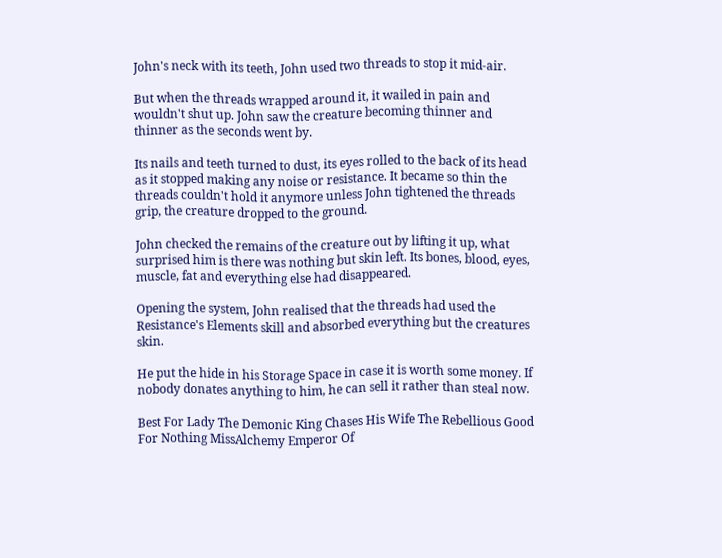John's neck with its teeth, John used two threads to stop it mid-air.

But when the threads wrapped around it, it wailed in pain and wouldn't shut up. John saw the creature becoming thinner and thinner as the seconds went by.

Its nails and teeth turned to dust, its eyes rolled to the back of its head as it stopped making any noise or resistance. It became so thin the threads couldn't hold it anymore unless John tightened the threads grip, the creature dropped to the ground.

John checked the remains of the creature out by lifting it up, what surprised him is there was nothing but skin left. Its bones, blood, eyes, muscle, fat and everything else had disappeared.

Opening the system, John realised that the threads had used the Resistance's Elements skill and absorbed everything but the creatures skin.

He put the hide in his Storage Space in case it is worth some money. If nobody donates anything to him, he can sell it rather than steal now.

Best For Lady The Demonic King Chases His Wife The Rebellious Good For Nothing MissAlchemy Emperor Of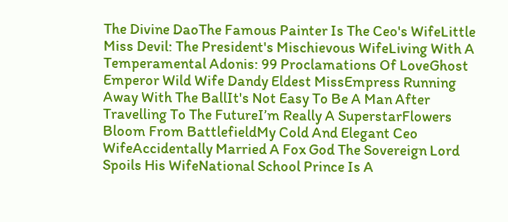The Divine DaoThe Famous Painter Is The Ceo's WifeLittle Miss Devil: The President's Mischievous WifeLiving With A Temperamental Adonis: 99 Proclamations Of LoveGhost Emperor Wild Wife Dandy Eldest MissEmpress Running Away With The BallIt's Not Easy To Be A Man After Travelling To The FutureI’m Really A SuperstarFlowers Bloom From BattlefieldMy Cold And Elegant Ceo WifeAccidentally Married A Fox God The Sovereign Lord Spoils His WifeNational School Prince Is A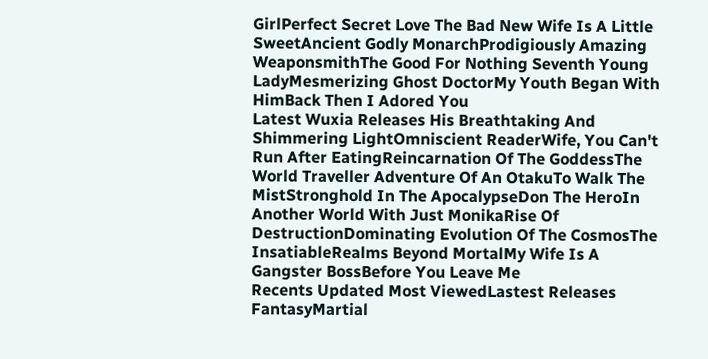GirlPerfect Secret Love The Bad New Wife Is A Little SweetAncient Godly MonarchProdigiously Amazing WeaponsmithThe Good For Nothing Seventh Young LadyMesmerizing Ghost DoctorMy Youth Began With HimBack Then I Adored You
Latest Wuxia Releases His Breathtaking And Shimmering LightOmniscient ReaderWife, You Can't Run After EatingReincarnation Of The GoddessThe World Traveller Adventure Of An OtakuTo Walk The MistStronghold In The ApocalypseDon The HeroIn Another World With Just MonikaRise Of DestructionDominating Evolution Of The CosmosThe InsatiableRealms Beyond MortalMy Wife Is A Gangster BossBefore You Leave Me
Recents Updated Most ViewedLastest Releases
FantasyMartial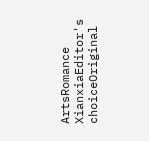ArtsRomance
XianxiaEditor's choiceOriginal